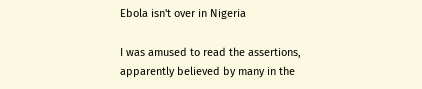Ebola isn't over in Nigeria

I was amused to read the assertions, apparently believed by many in the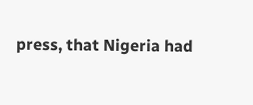press, that Nigeria had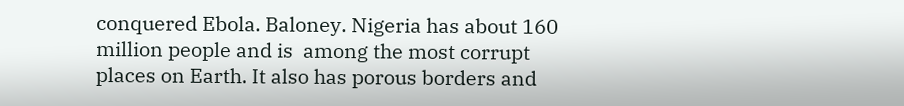conquered Ebola. Baloney. Nigeria has about 160 million people and is  among the most corrupt places on Earth. It also has porous borders and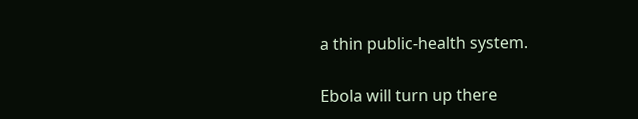a thin public-health system.

Ebola will turn up there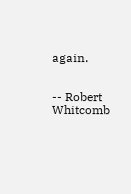again.


-- Robert Whitcomb